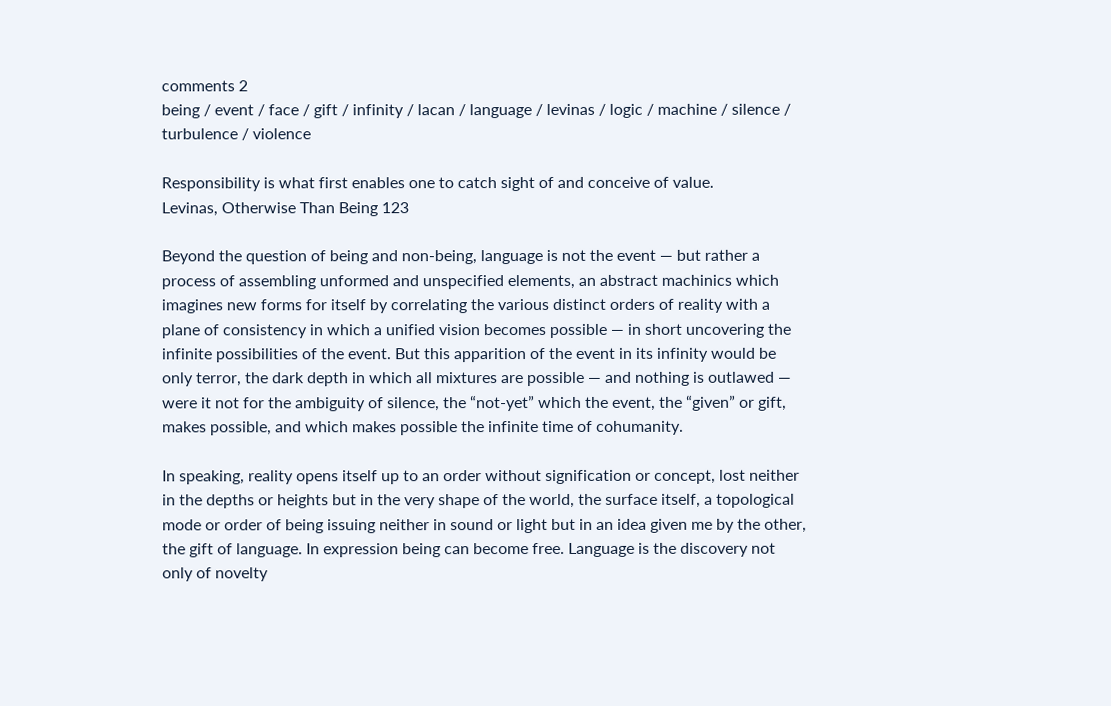comments 2
being / event / face / gift / infinity / lacan / language / levinas / logic / machine / silence / turbulence / violence

Responsibility is what first enables one to catch sight of and conceive of value.
Levinas, Otherwise Than Being 123

Beyond the question of being and non-being, language is not the event — but rather a process of assembling unformed and unspecified elements, an abstract machinics which imagines new forms for itself by correlating the various distinct orders of reality with a plane of consistency in which a unified vision becomes possible — in short uncovering the infinite possibilities of the event. But this apparition of the event in its infinity would be only terror, the dark depth in which all mixtures are possible — and nothing is outlawed — were it not for the ambiguity of silence, the “not-yet” which the event, the “given” or gift, makes possible, and which makes possible the infinite time of cohumanity.

In speaking, reality opens itself up to an order without signification or concept, lost neither in the depths or heights but in the very shape of the world, the surface itself, a topological mode or order of being issuing neither in sound or light but in an idea given me by the other, the gift of language. In expression being can become free. Language is the discovery not only of novelty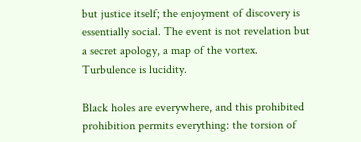but justice itself; the enjoyment of discovery is essentially social. The event is not revelation but a secret apology, a map of the vortex. Turbulence is lucidity.

Black holes are everywhere, and this prohibited prohibition permits everything: the torsion of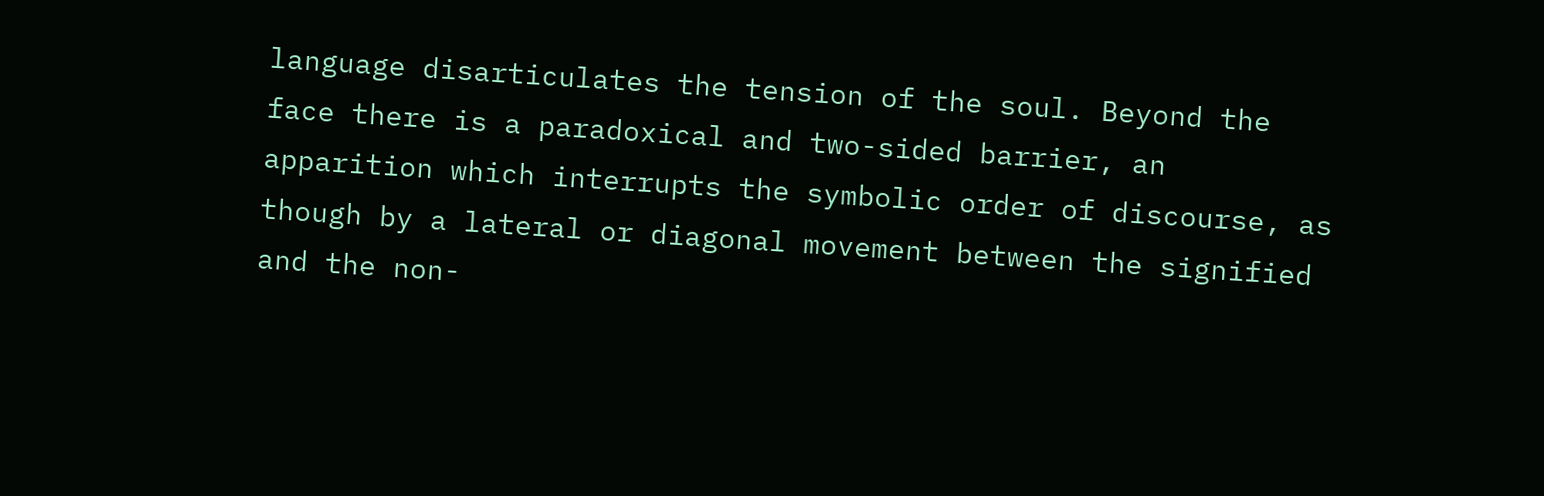language disarticulates the tension of the soul. Beyond the face there is a paradoxical and two-sided barrier, an apparition which interrupts the symbolic order of discourse, as though by a lateral or diagonal movement between the signified and the non-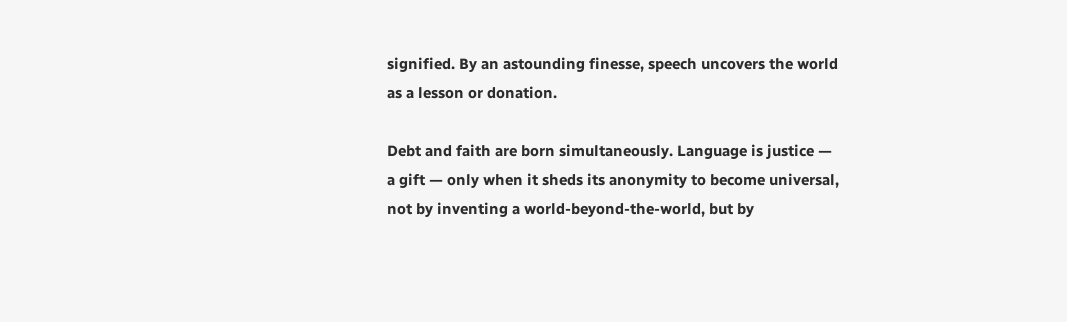signified. By an astounding finesse, speech uncovers the world as a lesson or donation.

Debt and faith are born simultaneously. Language is justice — a gift — only when it sheds its anonymity to become universal, not by inventing a world-beyond-the-world, but by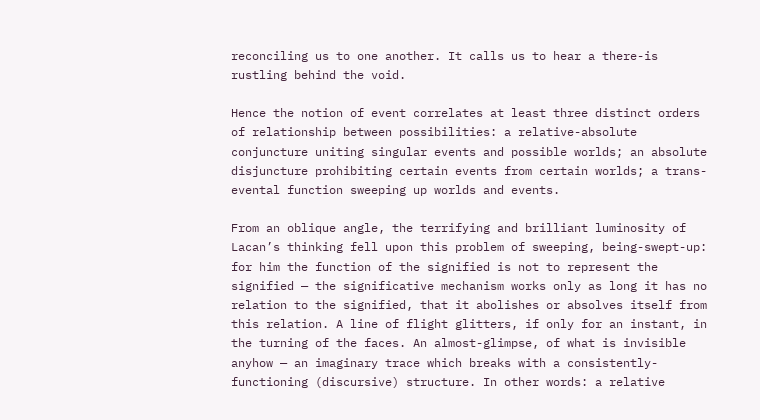reconciling us to one another. It calls us to hear a there-is rustling behind the void.

Hence the notion of event correlates at least three distinct orders of relationship between possibilities: a relative-absolute conjuncture uniting singular events and possible worlds; an absolute disjuncture prohibiting certain events from certain worlds; a trans-evental function sweeping up worlds and events.

From an oblique angle, the terrifying and brilliant luminosity of Lacan’s thinking fell upon this problem of sweeping, being-swept-up: for him the function of the signified is not to represent the signified — the significative mechanism works only as long it has no relation to the signified, that it abolishes or absolves itself from this relation. A line of flight glitters, if only for an instant, in the turning of the faces. An almost-glimpse, of what is invisible anyhow — an imaginary trace which breaks with a consistently-functioning (discursive) structure. In other words: a relative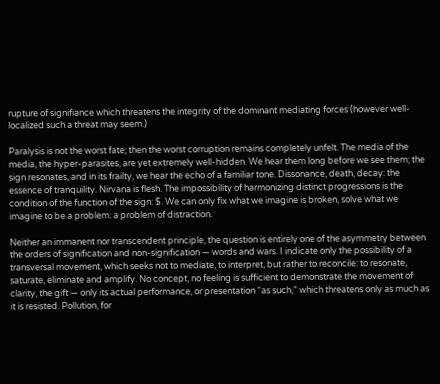rupture of signifiance which threatens the integrity of the dominant mediating forces (however well-localized such a threat may seem.)

Paralysis is not the worst fate; then the worst corruption remains completely unfelt. The media of the media, the hyper-parasites, are yet extremely well-hidden. We hear them long before we see them; the sign resonates, and in its frailty, we hear the echo of a familiar tone. Dissonance, death, decay: the essence of tranquility. Nirvana is flesh. The impossibility of harmonizing distinct progressions is the condition of the function of the sign: $. We can only fix what we imagine is broken, solve what we imagine to be a problem: a problem of distraction.

Neither an immanent nor transcendent principle, the question is entirely one of the asymmetry between the orders of signification and non-signification — words and wars. I indicate only the possibility of a transversal movement, which seeks not to mediate, to interpret, but rather to reconcile: to resonate, saturate, eliminate and amplify. No concept, no feeling is sufficient to demonstrate the movement of clarity, the gift — only its actual performance, or presentation “as such,” which threatens only as much as it is resisted. Pollution, for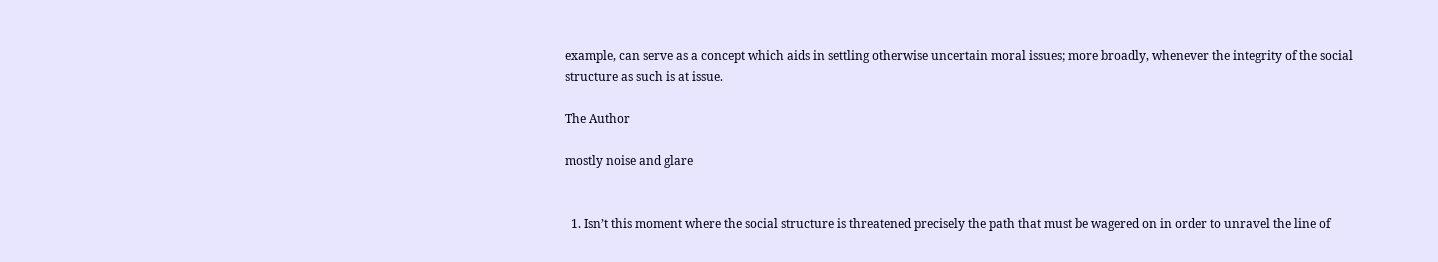example, can serve as a concept which aids in settling otherwise uncertain moral issues; more broadly, whenever the integrity of the social structure as such is at issue.

The Author

mostly noise and glare


  1. Isn’t this moment where the social structure is threatened precisely the path that must be wagered on in order to unravel the line of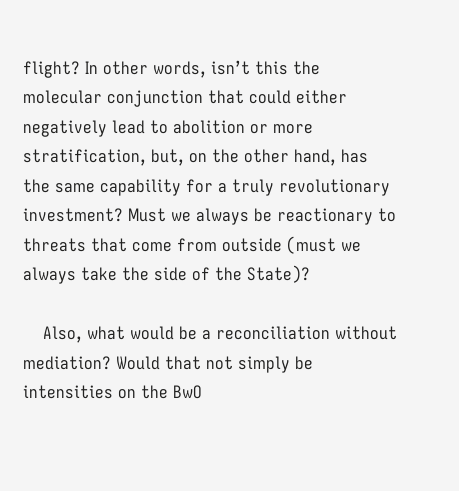flight? In other words, isn’t this the molecular conjunction that could either negatively lead to abolition or more stratification, but, on the other hand, has the same capability for a truly revolutionary investment? Must we always be reactionary to threats that come from outside (must we always take the side of the State)?

    Also, what would be a reconciliation without mediation? Would that not simply be intensities on the BwO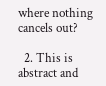where nothing cancels out?

  2. This is abstract and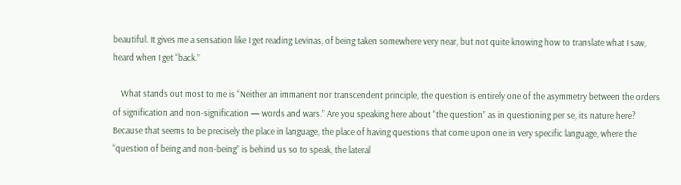beautiful. It gives me a sensation like I get reading Levinas, of being taken somewhere very near, but not quite knowing how to translate what I saw, heard when I get “back.”

    What stands out most to me is “Neither an immanent nor transcendent principle, the question is entirely one of the asymmetry between the orders of signification and non-signification — words and wars.” Are you speaking here about “the question” as in questioning per se, its nature here? Because that seems to be precisely the place in language, the place of having questions that come upon one in very specific language, where the “question of being and non-being” is behind us so to speak, the lateral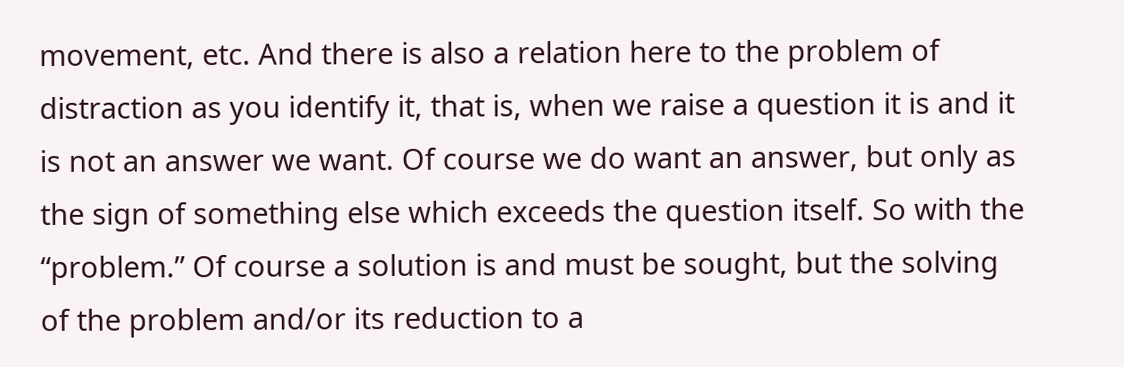movement, etc. And there is also a relation here to the problem of distraction as you identify it, that is, when we raise a question it is and it is not an answer we want. Of course we do want an answer, but only as the sign of something else which exceeds the question itself. So with the “problem.” Of course a solution is and must be sought, but the solving of the problem and/or its reduction to a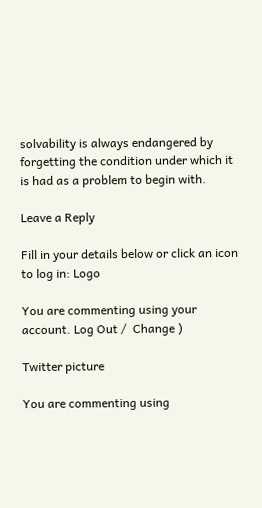solvability is always endangered by forgetting the condition under which it is had as a problem to begin with.

Leave a Reply

Fill in your details below or click an icon to log in: Logo

You are commenting using your account. Log Out /  Change )

Twitter picture

You are commenting using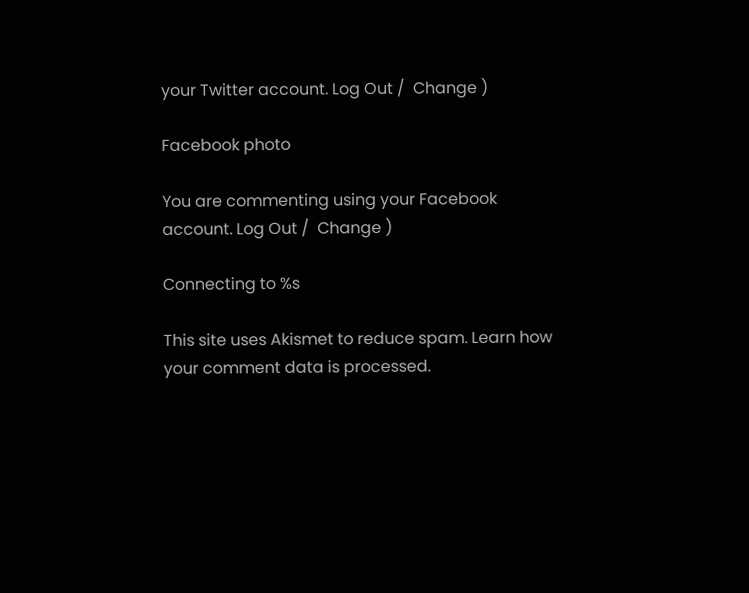your Twitter account. Log Out /  Change )

Facebook photo

You are commenting using your Facebook account. Log Out /  Change )

Connecting to %s

This site uses Akismet to reduce spam. Learn how your comment data is processed.